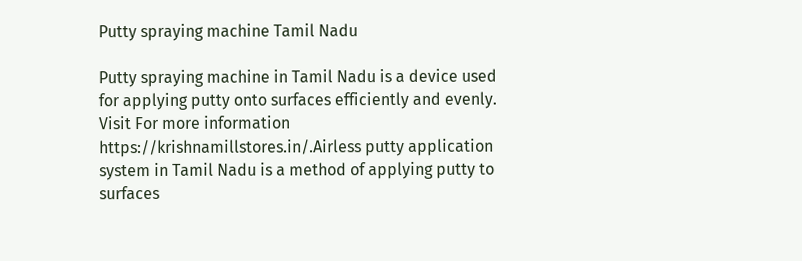Putty spraying machine Tamil Nadu

Putty spraying machine in Tamil Nadu is a device used for applying putty onto surfaces efficiently and evenly. Visit For more information https://krishnamillstores.in/.Airless putty application system in Tamil Nadu is a method of applying putty to surfaces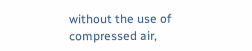without the use of compressed air,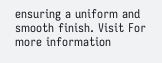ensuring a uniform and smooth finish. Visit For more information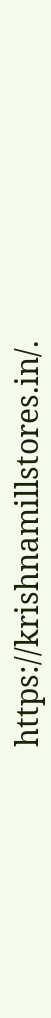https://krishnamillstores.in/.